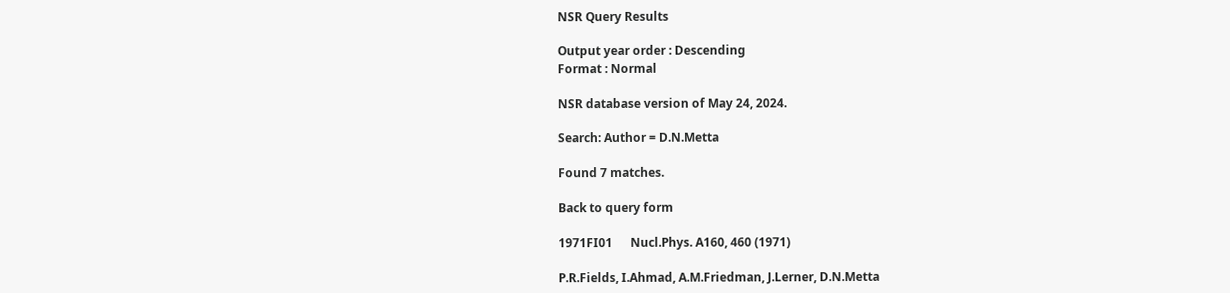NSR Query Results

Output year order : Descending
Format : Normal

NSR database version of May 24, 2024.

Search: Author = D.N.Metta

Found 7 matches.

Back to query form

1971FI01      Nucl.Phys. A160, 460 (1971)

P.R.Fields, I.Ahmad, A.M.Friedman, J.Lerner, D.N.Metta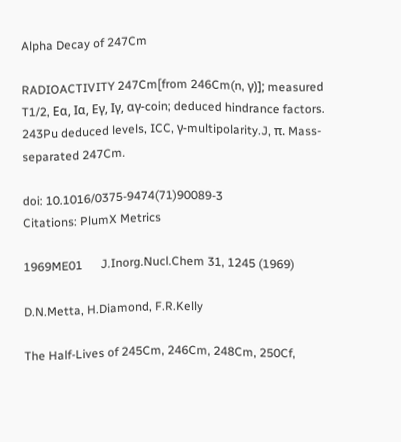Alpha Decay of 247Cm

RADIOACTIVITY 247Cm[from 246Cm(n, γ)]; measured T1/2, Eα, Iα, Eγ, Iγ, αγ-coin; deduced hindrance factors. 243Pu deduced levels, ICC, γ-multipolarity.J, π. Mass-separated 247Cm.

doi: 10.1016/0375-9474(71)90089-3
Citations: PlumX Metrics

1969ME01      J.Inorg.Nucl.Chem 31, 1245 (1969)

D.N.Metta, H.Diamond, F.R.Kelly

The Half-Lives of 245Cm, 246Cm, 248Cm, 250Cf,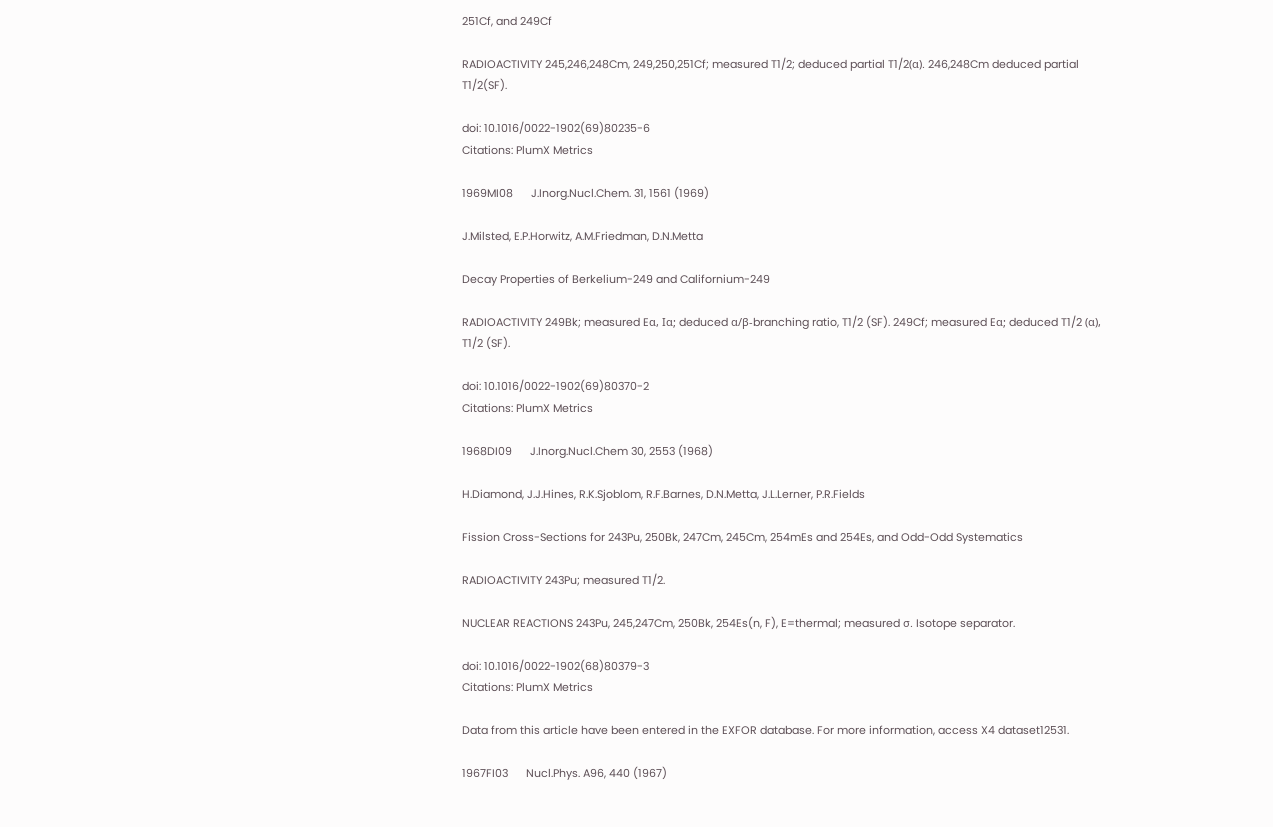251Cf, and 249Cf

RADIOACTIVITY 245,246,248Cm, 249,250,251Cf; measured T1/2; deduced partial T1/2(α). 246,248Cm deduced partial T1/2(SF).

doi: 10.1016/0022-1902(69)80235-6
Citations: PlumX Metrics

1969MI08      J.Inorg.Nucl.Chem. 31, 1561 (1969)

J.Milsted, E.P.Horwitz, A.M.Friedman, D.N.Metta

Decay Properties of Berkelium-249 and Californium-249

RADIOACTIVITY 249Bk; measured Eα, Iα; deduced α/β-branching ratio, T1/2 (SF). 249Cf; measured Eα; deduced T1/2 (α), T1/2 (SF).

doi: 10.1016/0022-1902(69)80370-2
Citations: PlumX Metrics

1968DI09      J.Inorg.Nucl.Chem 30, 2553 (1968)

H.Diamond, J.J.Hines, R.K.Sjoblom, R.F.Barnes, D.N.Metta, J.L.Lerner, P.R.Fields

Fission Cross-Sections for 243Pu, 250Bk, 247Cm, 245Cm, 254mEs and 254Es, and Odd-Odd Systematics

RADIOACTIVITY 243Pu; measured T1/2.

NUCLEAR REACTIONS 243Pu, 245,247Cm, 250Bk, 254Es(n, F), E=thermal; measured σ. Isotope separator.

doi: 10.1016/0022-1902(68)80379-3
Citations: PlumX Metrics

Data from this article have been entered in the EXFOR database. For more information, access X4 dataset12531.

1967FI03      Nucl.Phys. A96, 440 (1967)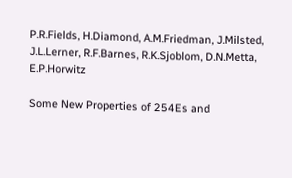P.R.Fields, H.Diamond, A.M.Friedman, J.Milsted, J.L.Lerner, R.F.Barnes, R.K.Sjoblom, D.N.Metta, E.P.Horwitz

Some New Properties of 254Es and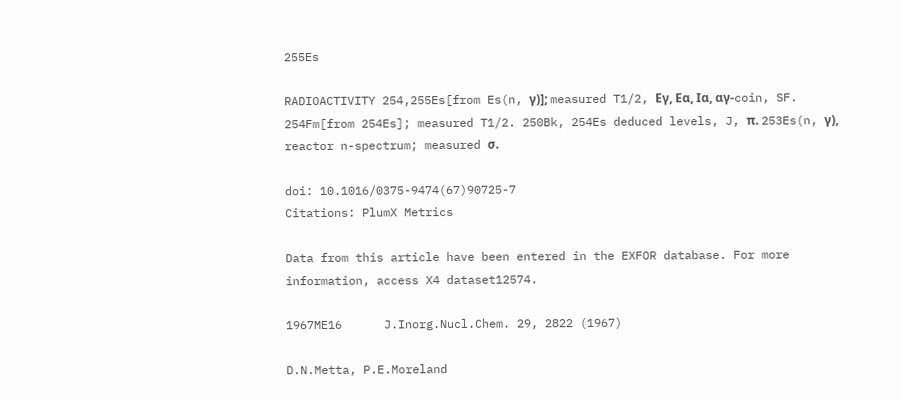255Es

RADIOACTIVITY 254,255Es[from Es(n, γ)]; measured T1/2, Eγ, Eα, Iα, αγ-coin, SF. 254Fm[from 254Es]; measured T1/2. 250Bk, 254Es deduced levels, J, π. 253Es(n, γ), reactor n-spectrum; measured σ.

doi: 10.1016/0375-9474(67)90725-7
Citations: PlumX Metrics

Data from this article have been entered in the EXFOR database. For more information, access X4 dataset12574.

1967ME16      J.Inorg.Nucl.Chem. 29, 2822 (1967)

D.N.Metta, P.E.Moreland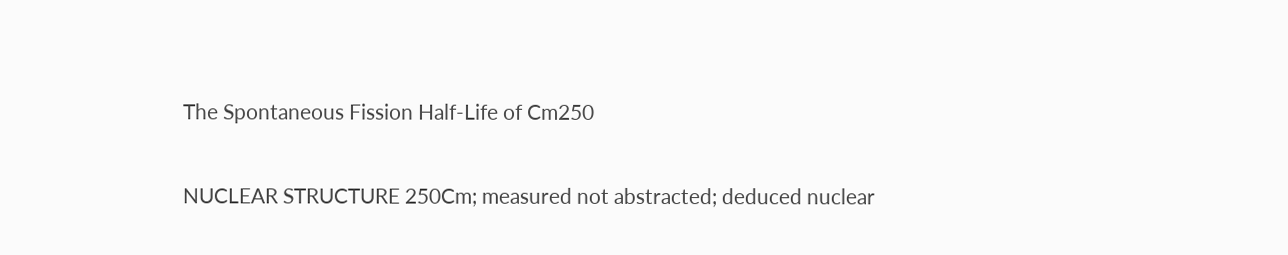The Spontaneous Fission Half-Life of Cm250

NUCLEAR STRUCTURE 250Cm; measured not abstracted; deduced nuclear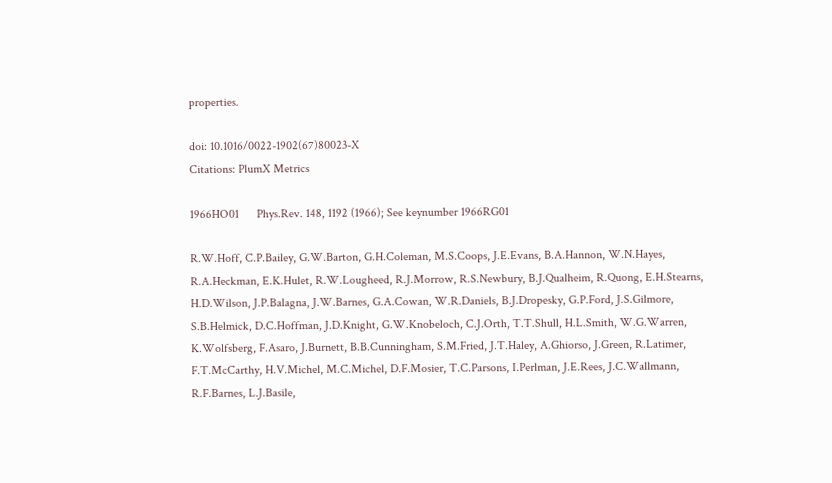properties.

doi: 10.1016/0022-1902(67)80023-X
Citations: PlumX Metrics

1966HO01      Phys.Rev. 148, 1192 (1966); See keynumber 1966RG01

R.W.Hoff, C.P.Bailey, G.W.Barton, G.H.Coleman, M.S.Coops, J.E.Evans, B.A.Hannon, W.N.Hayes, R.A.Heckman, E.K.Hulet, R.W.Lougheed, R.J.Morrow, R.S.Newbury, B.J.Qualheim, R.Quong, E.H.Stearns, H.D.Wilson, J.P.Balagna, J.W.Barnes, G.A.Cowan, W.R.Daniels, B.J.Dropesky, G.P.Ford, J.S.Gilmore, S.B.Helmick, D.C.Hoffman, J.D.Knight, G.W.Knobeloch, C.J.Orth, T.T.Shull, H.L.Smith, W.G.Warren, K.Wolfsberg, F.Asaro, J.Burnett, B.B.Cunningham, S.M.Fried, J.T.Haley, A.Ghiorso, J.Green, R.Latimer, F.T.McCarthy, H.V.Michel, M.C.Michel, D.F.Mosier, T.C.Parsons, I.Perlman, J.E.Rees, J.C.Wallmann, R.F.Barnes, L.J.Basile,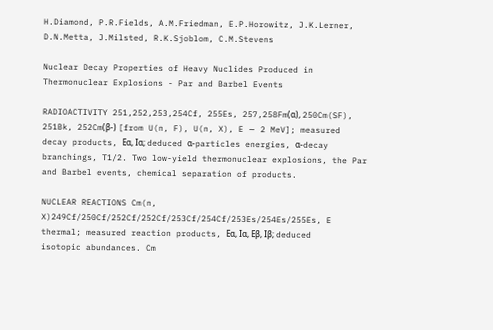H.Diamond, P.R.Fields, A.M.Friedman, E.P.Horowitz, J.K.Lerner, D.N.Metta, J.Milsted, R.K.Sjoblom, C.M.Stevens

Nuclear Decay Properties of Heavy Nuclides Produced in Thermonuclear Explosions - Par and Barbel Events

RADIOACTIVITY 251,252,253,254Cf, 255Es, 257,258Fm(α), 250Cm(SF), 251Bk, 252Cm(β-) [from U(n, F), U(n, X), E ∼ 2 MeV]; measured decay products, Eα, Iα; deduced α-particles energies, α-decay branchings, T1/2. Two low-yield thermonuclear explosions, the Par and Barbel events, chemical separation of products.

NUCLEAR REACTIONS Cm(n, X)249Cf/250Cf/252Cf/252Cf/253Cf/254Cf/253Es/254Es/255Es, E thermal; measured reaction products, Eα, Iα, Eβ, Iβ; deduced isotopic abundances. Cm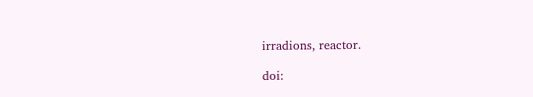irradions, reactor.

doi: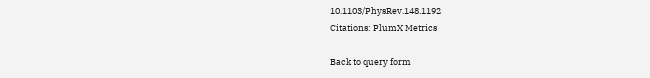10.1103/PhysRev.148.1192
Citations: PlumX Metrics

Back to query form